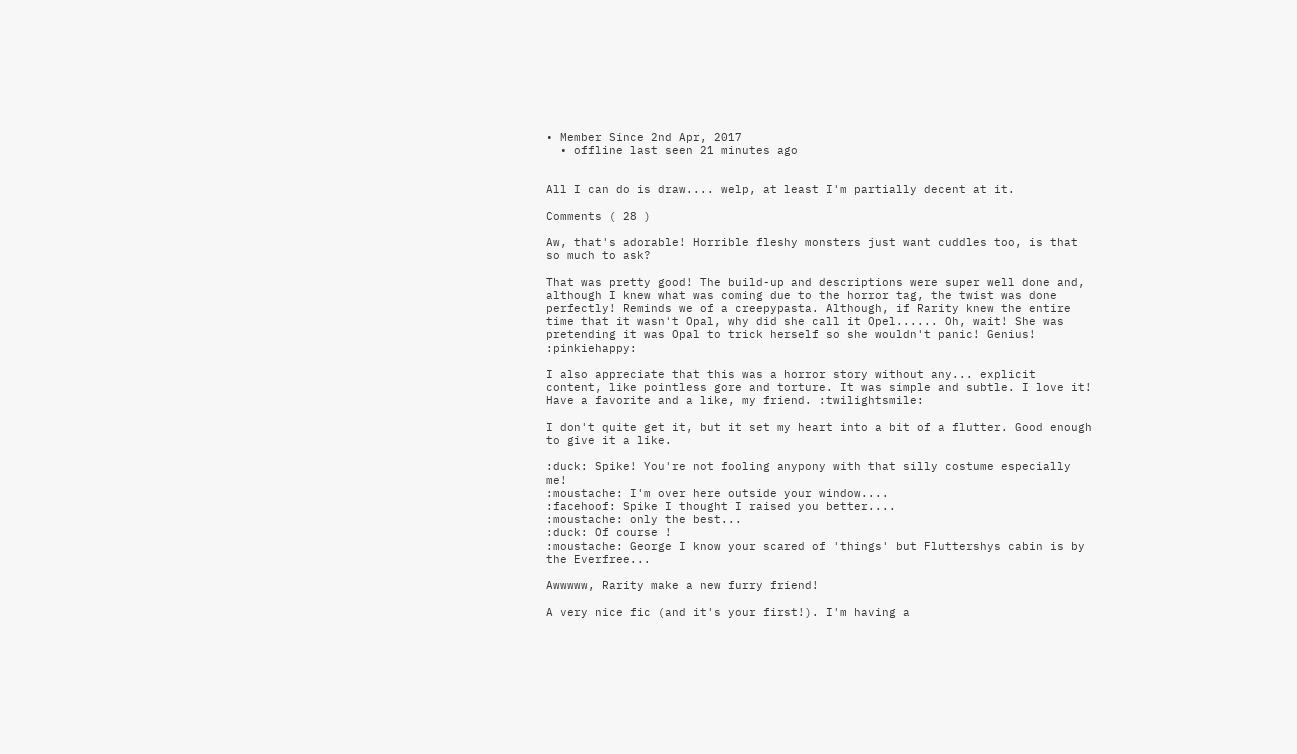• Member Since 2nd Apr, 2017
  • offline last seen 21 minutes ago


All I can do is draw.... welp, at least I'm partially decent at it.

Comments ( 28 )

Aw, that's adorable! Horrible fleshy monsters just want cuddles too, is that so much to ask?

That was pretty good! The build-up and descriptions were super well done and, although I knew what was coming due to the horror tag, the twist was done perfectly! Reminds we of a creepypasta. Although, if Rarity knew the entire time that it wasn't Opal, why did she call it Opel...... Oh, wait! She was pretending it was Opal to trick herself so she wouldn't panic! Genius! :pinkiehappy:

I also appreciate that this was a horror story without any... explicit content, like pointless gore and torture. It was simple and subtle. I love it! Have a favorite and a like, my friend. :twilightsmile:

I don't quite get it, but it set my heart into a bit of a flutter. Good enough to give it a like.

:duck: Spike! You're not fooling anypony with that silly costume especially me!
:moustache: I'm over here outside your window....
:facehoof: Spike I thought I raised you better....
:moustache: only the best...
:duck: Of course !
:moustache: George I know your scared of 'things' but Fluttershys cabin is by the Everfree...

Awwwww, Rarity make a new furry friend!

A very nice fic (and it's your first!). I'm having a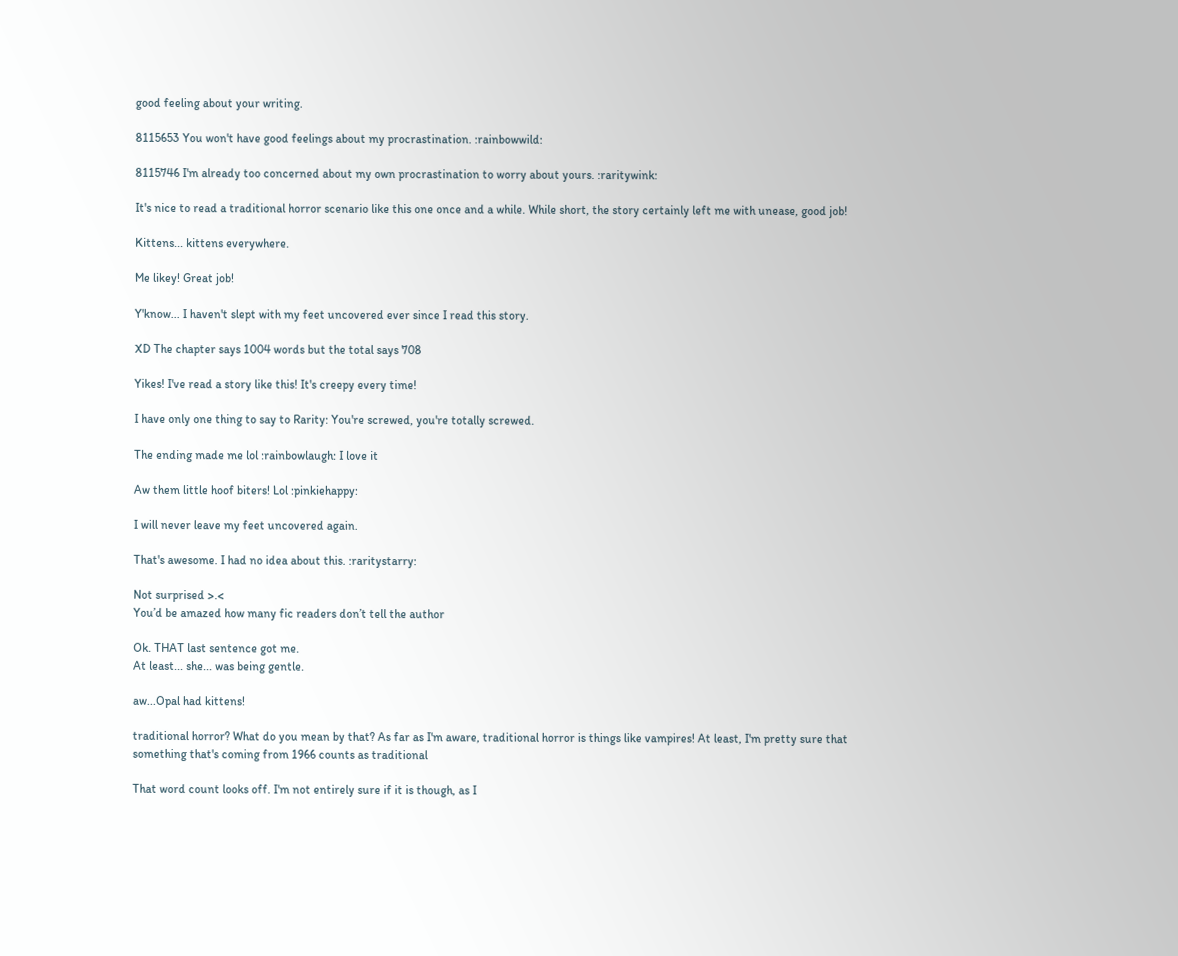good feeling about your writing.

8115653 You won't have good feelings about my procrastination. :rainbowwild:

8115746 I'm already too concerned about my own procrastination to worry about yours. :raritywink:

It's nice to read a traditional horror scenario like this one once and a while. While short, the story certainly left me with unease, good job!

Kittens... kittens everywhere.

Me likey! Great job!

Y'know... I haven't slept with my feet uncovered ever since I read this story.

XD The chapter says 1004 words but the total says 708

Yikes! I've read a story like this! It's creepy every time!

I have only one thing to say to Rarity: You're screwed, you're totally screwed.

The ending made me lol :rainbowlaugh: I love it

Aw them little hoof biters! Lol :pinkiehappy:

I will never leave my feet uncovered again.

That's awesome. I had no idea about this. :raritystarry:

Not surprised >.<
You’d be amazed how many fic readers don’t tell the author

Ok. THAT last sentence got me.
At least... she... was being gentle.

aw...Opal had kittens!

traditional horror? What do you mean by that? As far as I'm aware, traditional horror is things like vampires! At least, I'm pretty sure that something that's coming from 1966 counts as traditional

That word count looks off. I'm not entirely sure if it is though, as I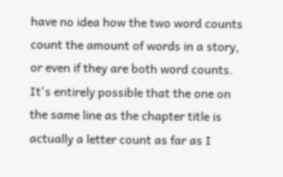have no idea how the two word counts count the amount of words in a story, or even if they are both word counts. It's entirely possible that the one on the same line as the chapter title is actually a letter count as far as I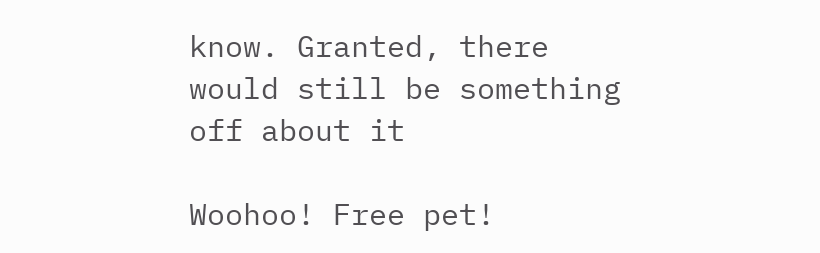know. Granted, there would still be something off about it

Woohoo! Free pet!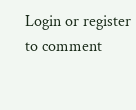Login or register to comment